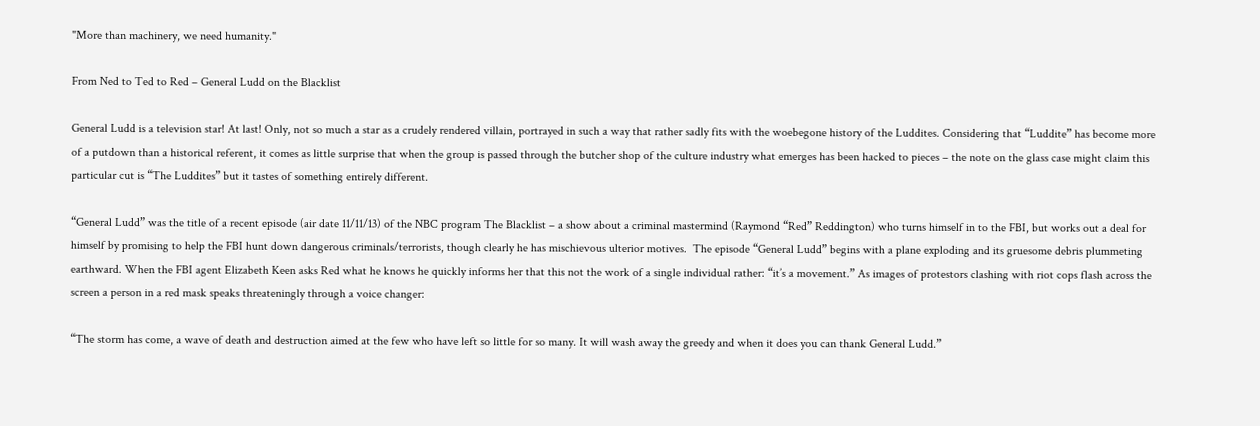"More than machinery, we need humanity."

From Ned to Ted to Red – General Ludd on the Blacklist

General Ludd is a television star! At last! Only, not so much a star as a crudely rendered villain, portrayed in such a way that rather sadly fits with the woebegone history of the Luddites. Considering that “Luddite” has become more of a putdown than a historical referent, it comes as little surprise that when the group is passed through the butcher shop of the culture industry what emerges has been hacked to pieces – the note on the glass case might claim this particular cut is “The Luddites” but it tastes of something entirely different.

“General Ludd” was the title of a recent episode (air date 11/11/13) of the NBC program The Blacklist – a show about a criminal mastermind (Raymond “Red” Reddington) who turns himself in to the FBI, but works out a deal for himself by promising to help the FBI hunt down dangerous criminals/terrorists, though clearly he has mischievous ulterior motives.  The episode “General Ludd” begins with a plane exploding and its gruesome debris plummeting earthward. When the FBI agent Elizabeth Keen asks Red what he knows he quickly informs her that this not the work of a single individual rather: “it’s a movement.” As images of protestors clashing with riot cops flash across the screen a person in a red mask speaks threateningly through a voice changer:

“The storm has come, a wave of death and destruction aimed at the few who have left so little for so many. It will wash away the greedy and when it does you can thank General Ludd.”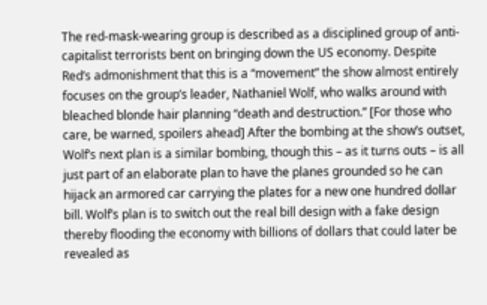The red-mask-wearing group is described as a disciplined group of anti-capitalist terrorists bent on bringing down the US economy. Despite Red’s admonishment that this is a “movement” the show almost entirely focuses on the group’s leader, Nathaniel Wolf, who walks around with bleached blonde hair planning “death and destruction.” [For those who care, be warned, spoilers ahead] After the bombing at the show’s outset, Wolf’s next plan is a similar bombing, though this – as it turns outs – is all just part of an elaborate plan to have the planes grounded so he can hijack an armored car carrying the plates for a new one hundred dollar bill. Wolf’s plan is to switch out the real bill design with a fake design thereby flooding the economy with billions of dollars that could later be revealed as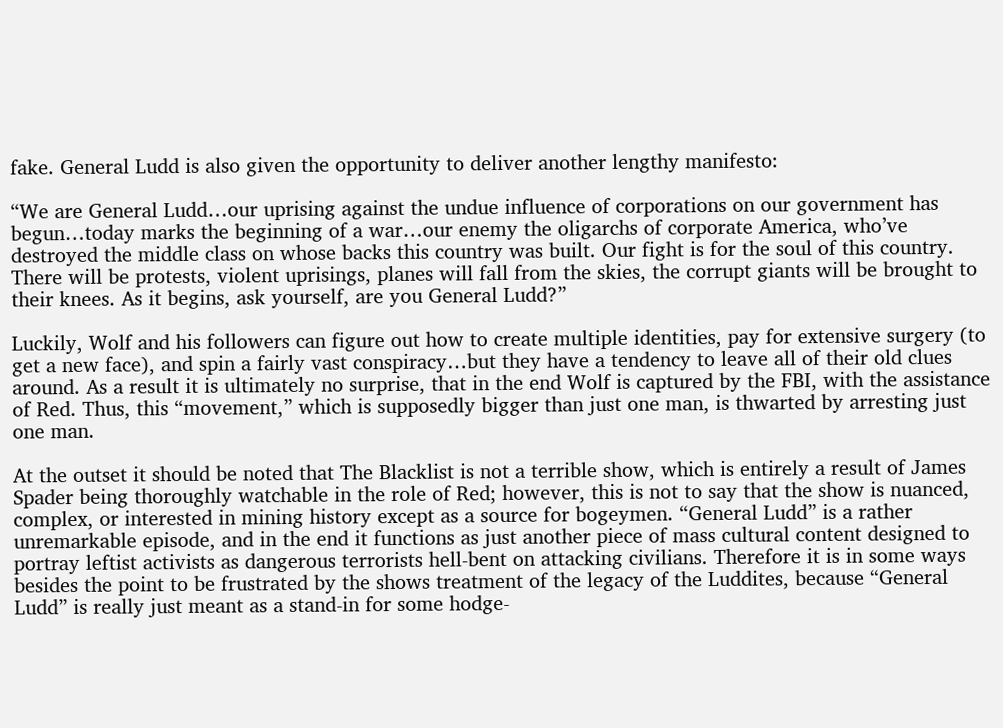fake. General Ludd is also given the opportunity to deliver another lengthy manifesto:

“We are General Ludd…our uprising against the undue influence of corporations on our government has begun…today marks the beginning of a war…our enemy the oligarchs of corporate America, who’ve destroyed the middle class on whose backs this country was built. Our fight is for the soul of this country. There will be protests, violent uprisings, planes will fall from the skies, the corrupt giants will be brought to their knees. As it begins, ask yourself, are you General Ludd?”

Luckily, Wolf and his followers can figure out how to create multiple identities, pay for extensive surgery (to get a new face), and spin a fairly vast conspiracy…but they have a tendency to leave all of their old clues around. As a result it is ultimately no surprise, that in the end Wolf is captured by the FBI, with the assistance of Red. Thus, this “movement,” which is supposedly bigger than just one man, is thwarted by arresting just one man.

At the outset it should be noted that The Blacklist is not a terrible show, which is entirely a result of James Spader being thoroughly watchable in the role of Red; however, this is not to say that the show is nuanced, complex, or interested in mining history except as a source for bogeymen. “General Ludd” is a rather unremarkable episode, and in the end it functions as just another piece of mass cultural content designed to portray leftist activists as dangerous terrorists hell-bent on attacking civilians. Therefore it is in some ways besides the point to be frustrated by the shows treatment of the legacy of the Luddites, because “General Ludd” is really just meant as a stand-in for some hodge-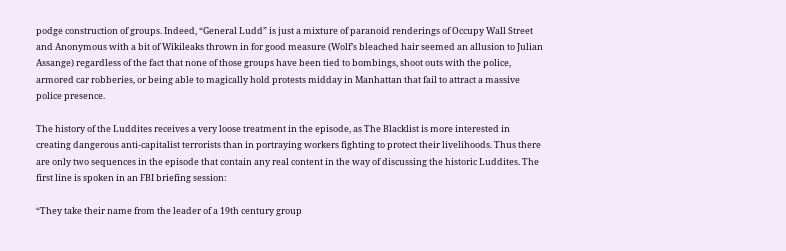podge construction of groups. Indeed, “General Ludd” is just a mixture of paranoid renderings of Occupy Wall Street and Anonymous with a bit of Wikileaks thrown in for good measure (Wolf’s bleached hair seemed an allusion to Julian Assange) regardless of the fact that none of those groups have been tied to bombings, shoot outs with the police, armored car robberies, or being able to magically hold protests midday in Manhattan that fail to attract a massive police presence.

The history of the Luddites receives a very loose treatment in the episode, as The Blacklist is more interested in creating dangerous anti-capitalist terrorists than in portraying workers fighting to protect their livelihoods. Thus there are only two sequences in the episode that contain any real content in the way of discussing the historic Luddites. The first line is spoken in an FBI briefing session:

“They take their name from the leader of a 19th century group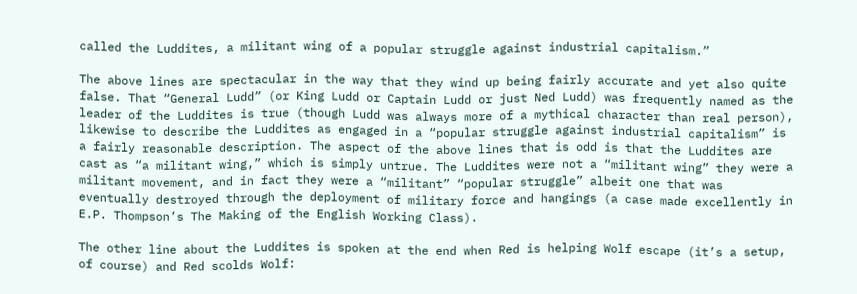called the Luddites, a militant wing of a popular struggle against industrial capitalism.”

The above lines are spectacular in the way that they wind up being fairly accurate and yet also quite false. That “General Ludd” (or King Ludd or Captain Ludd or just Ned Ludd) was frequently named as the leader of the Luddites is true (though Ludd was always more of a mythical character than real person), likewise to describe the Luddites as engaged in a “popular struggle against industrial capitalism” is a fairly reasonable description. The aspect of the above lines that is odd is that the Luddites are cast as “a militant wing,” which is simply untrue. The Luddites were not a “militant wing” they were a militant movement, and in fact they were a “militant” “popular struggle” albeit one that was eventually destroyed through the deployment of military force and hangings (a case made excellently in E.P. Thompson’s The Making of the English Working Class).

The other line about the Luddites is spoken at the end when Red is helping Wolf escape (it’s a setup, of course) and Red scolds Wolf: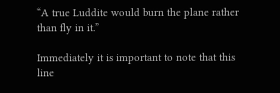“A true Luddite would burn the plane rather than fly in it.”

Immediately it is important to note that this line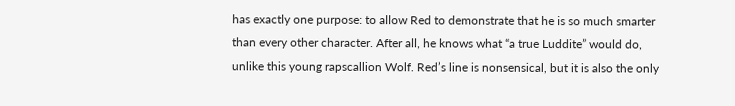has exactly one purpose: to allow Red to demonstrate that he is so much smarter than every other character. After all, he knows what “a true Luddite” would do, unlike this young rapscallion Wolf. Red’s line is nonsensical, but it is also the only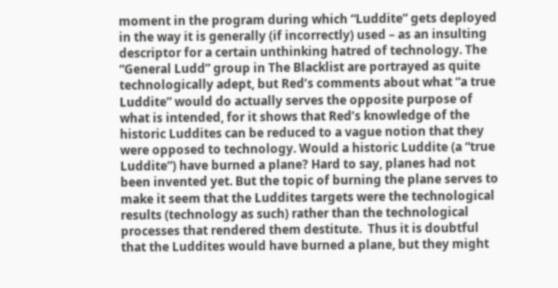moment in the program during which “Luddite” gets deployed in the way it is generally (if incorrectly) used – as an insulting descriptor for a certain unthinking hatred of technology. The “General Ludd” group in The Blacklist are portrayed as quite technologically adept, but Red’s comments about what “a true Luddite” would do actually serves the opposite purpose of what is intended, for it shows that Red’s knowledge of the historic Luddites can be reduced to a vague notion that they were opposed to technology. Would a historic Luddite (a “true Luddite”) have burned a plane? Hard to say, planes had not been invented yet. But the topic of burning the plane serves to make it seem that the Luddites targets were the technological results (technology as such) rather than the technological processes that rendered them destitute.  Thus it is doubtful that the Luddites would have burned a plane, but they might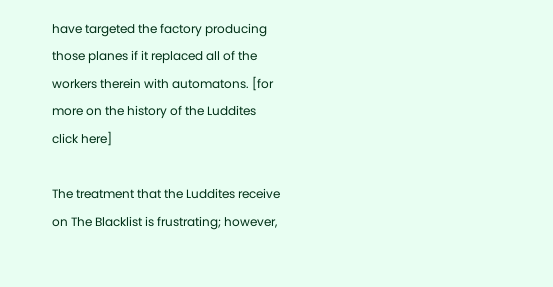have targeted the factory producing those planes if it replaced all of the workers therein with automatons. [for more on the history of the Luddites click here]

The treatment that the Luddites receive on The Blacklist is frustrating; however,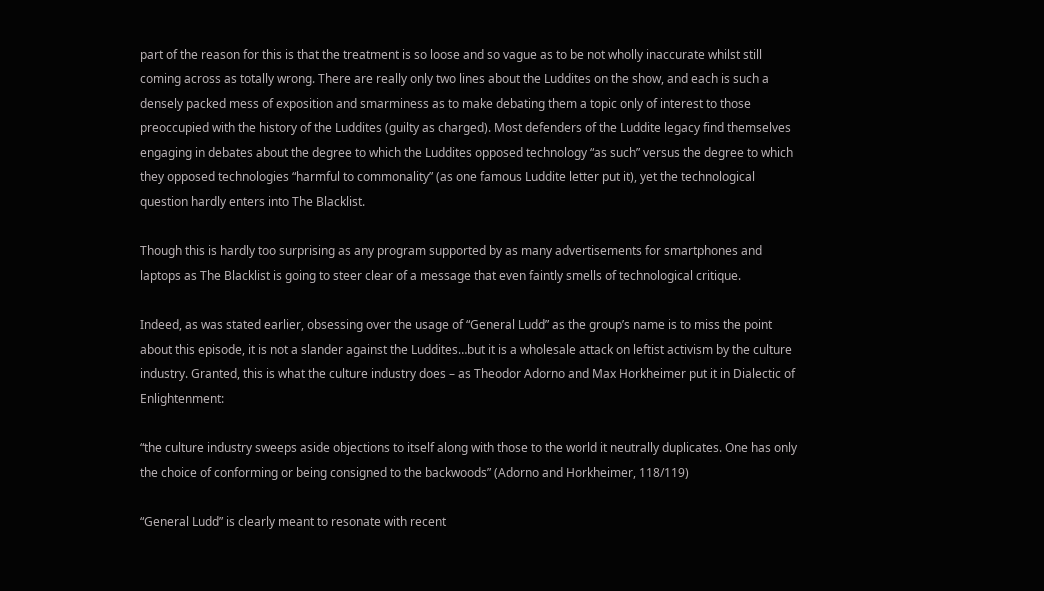part of the reason for this is that the treatment is so loose and so vague as to be not wholly inaccurate whilst still coming across as totally wrong. There are really only two lines about the Luddites on the show, and each is such a densely packed mess of exposition and smarminess as to make debating them a topic only of interest to those preoccupied with the history of the Luddites (guilty as charged). Most defenders of the Luddite legacy find themselves engaging in debates about the degree to which the Luddites opposed technology “as such” versus the degree to which they opposed technologies “harmful to commonality” (as one famous Luddite letter put it), yet the technological question hardly enters into The Blacklist.

Though this is hardly too surprising as any program supported by as many advertisements for smartphones and laptops as The Blacklist is going to steer clear of a message that even faintly smells of technological critique.

Indeed, as was stated earlier, obsessing over the usage of “General Ludd” as the group’s name is to miss the point about this episode, it is not a slander against the Luddites…but it is a wholesale attack on leftist activism by the culture industry. Granted, this is what the culture industry does – as Theodor Adorno and Max Horkheimer put it in Dialectic of Enlightenment:

“the culture industry sweeps aside objections to itself along with those to the world it neutrally duplicates. One has only the choice of conforming or being consigned to the backwoods” (Adorno and Horkheimer, 118/119)

“General Ludd” is clearly meant to resonate with recent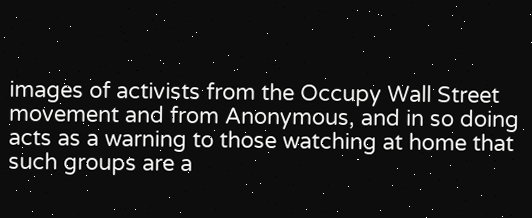images of activists from the Occupy Wall Street movement and from Anonymous, and in so doing acts as a warning to those watching at home that such groups are a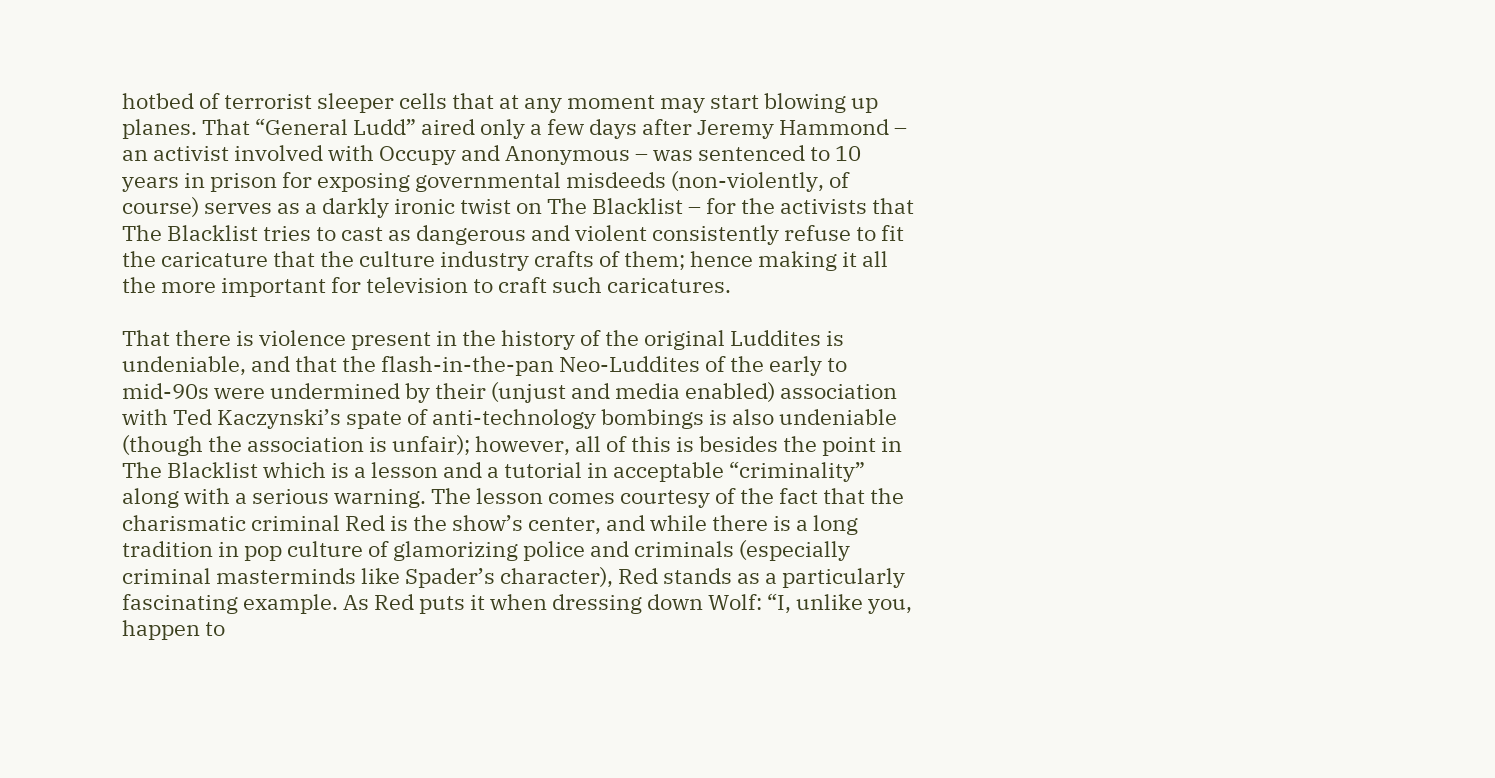hotbed of terrorist sleeper cells that at any moment may start blowing up planes. That “General Ludd” aired only a few days after Jeremy Hammond – an activist involved with Occupy and Anonymous – was sentenced to 10 years in prison for exposing governmental misdeeds (non-violently, of course) serves as a darkly ironic twist on The Blacklist – for the activists that The Blacklist tries to cast as dangerous and violent consistently refuse to fit the caricature that the culture industry crafts of them; hence making it all the more important for television to craft such caricatures.

That there is violence present in the history of the original Luddites is undeniable, and that the flash-in-the-pan Neo-Luddites of the early to mid-90s were undermined by their (unjust and media enabled) association with Ted Kaczynski’s spate of anti-technology bombings is also undeniable (though the association is unfair); however, all of this is besides the point in The Blacklist which is a lesson and a tutorial in acceptable “criminality” along with a serious warning. The lesson comes courtesy of the fact that the charismatic criminal Red is the show’s center, and while there is a long tradition in pop culture of glamorizing police and criminals (especially criminal masterminds like Spader’s character), Red stands as a particularly fascinating example. As Red puts it when dressing down Wolf: “I, unlike you, happen to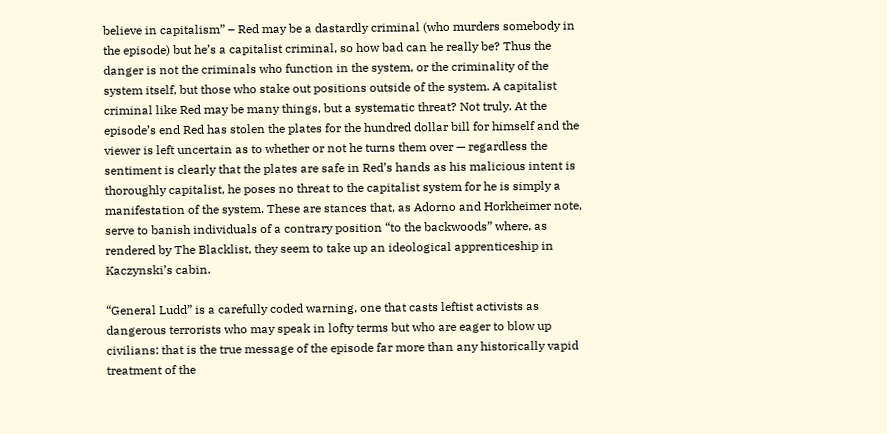believe in capitalism” – Red may be a dastardly criminal (who murders somebody in the episode) but he’s a capitalist criminal, so how bad can he really be? Thus the danger is not the criminals who function in the system, or the criminality of the system itself, but those who stake out positions outside of the system. A capitalist criminal like Red may be many things, but a systematic threat? Not truly. At the episode’s end Red has stolen the plates for the hundred dollar bill for himself and the viewer is left uncertain as to whether or not he turns them over — regardless the sentiment is clearly that the plates are safe in Red’s hands as his malicious intent is thoroughly capitalist, he poses no threat to the capitalist system for he is simply a manifestation of the system. These are stances that, as Adorno and Horkheimer note, serve to banish individuals of a contrary position “to the backwoods” where, as rendered by The Blacklist, they seem to take up an ideological apprenticeship in Kaczynski’s cabin.

“General Ludd” is a carefully coded warning, one that casts leftist activists as dangerous terrorists who may speak in lofty terms but who are eager to blow up civilians: that is the true message of the episode far more than any historically vapid treatment of the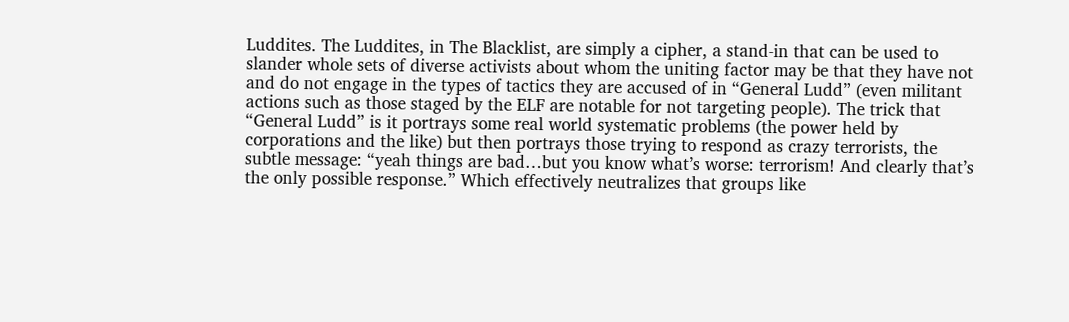Luddites. The Luddites, in The Blacklist, are simply a cipher, a stand-in that can be used to slander whole sets of diverse activists about whom the uniting factor may be that they have not and do not engage in the types of tactics they are accused of in “General Ludd” (even militant actions such as those staged by the ELF are notable for not targeting people). The trick that “General Ludd” is it portrays some real world systematic problems (the power held by corporations and the like) but then portrays those trying to respond as crazy terrorists, the subtle message: “yeah things are bad…but you know what’s worse: terrorism! And clearly that’s the only possible response.” Which effectively neutralizes that groups like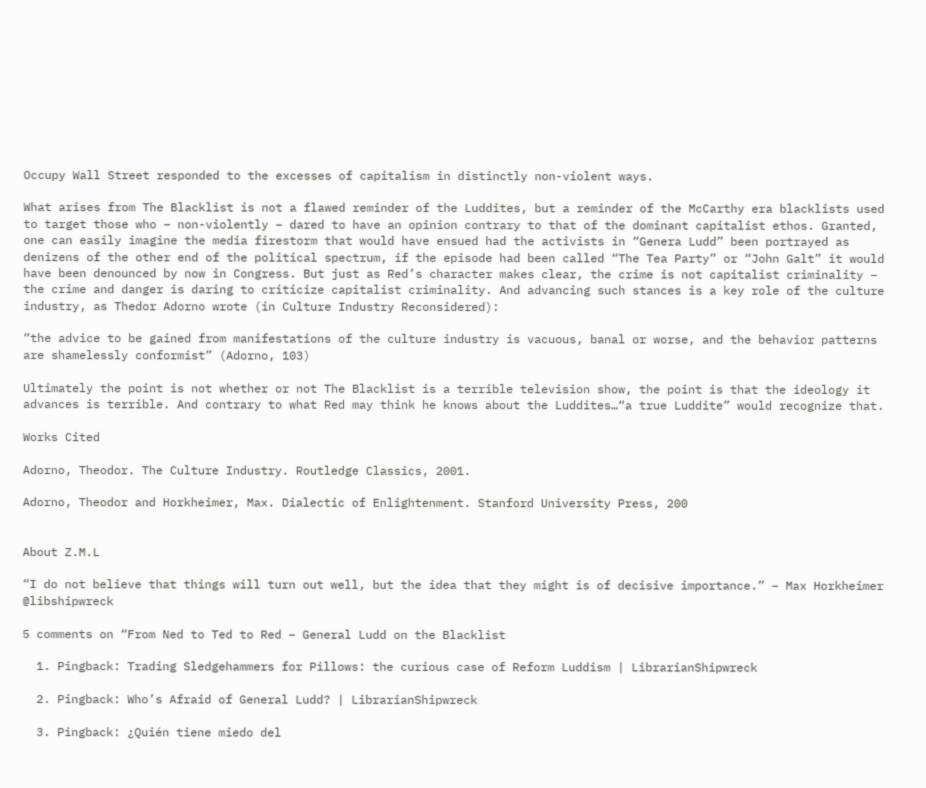Occupy Wall Street responded to the excesses of capitalism in distinctly non-violent ways.

What arises from The Blacklist is not a flawed reminder of the Luddites, but a reminder of the McCarthy era blacklists used to target those who – non-violently – dared to have an opinion contrary to that of the dominant capitalist ethos. Granted, one can easily imagine the media firestorm that would have ensued had the activists in “Genera Ludd” been portrayed as denizens of the other end of the political spectrum, if the episode had been called “The Tea Party” or “John Galt” it would have been denounced by now in Congress. But just as Red’s character makes clear, the crime is not capitalist criminality – the crime and danger is daring to criticize capitalist criminality. And advancing such stances is a key role of the culture industry, as Thedor Adorno wrote (in Culture Industry Reconsidered):

“the advice to be gained from manifestations of the culture industry is vacuous, banal or worse, and the behavior patterns are shamelessly conformist” (Adorno, 103)

Ultimately the point is not whether or not The Blacklist is a terrible television show, the point is that the ideology it advances is terrible. And contrary to what Red may think he knows about the Luddites…“a true Luddite” would recognize that.

Works Cited

Adorno, Theodor. The Culture Industry. Routledge Classics, 2001.

Adorno, Theodor and Horkheimer, Max. Dialectic of Enlightenment. Stanford University Press, 200


About Z.M.L

“I do not believe that things will turn out well, but the idea that they might is of decisive importance.” – Max Horkheimer @libshipwreck

5 comments on “From Ned to Ted to Red – General Ludd on the Blacklist

  1. Pingback: Trading Sledgehammers for Pillows: the curious case of Reform Luddism | LibrarianShipwreck

  2. Pingback: Who’s Afraid of General Ludd? | LibrarianShipwreck

  3. Pingback: ¿Quién tiene miedo del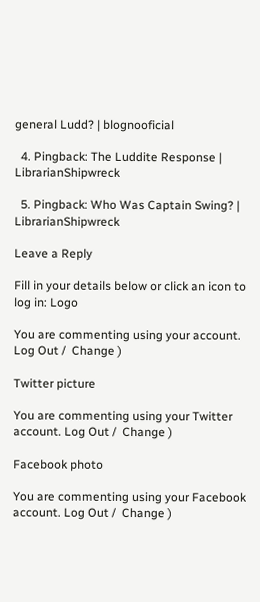general Ludd? | blognooficial

  4. Pingback: The Luddite Response | LibrarianShipwreck

  5. Pingback: Who Was Captain Swing? | LibrarianShipwreck

Leave a Reply

Fill in your details below or click an icon to log in: Logo

You are commenting using your account. Log Out /  Change )

Twitter picture

You are commenting using your Twitter account. Log Out /  Change )

Facebook photo

You are commenting using your Facebook account. Log Out /  Change )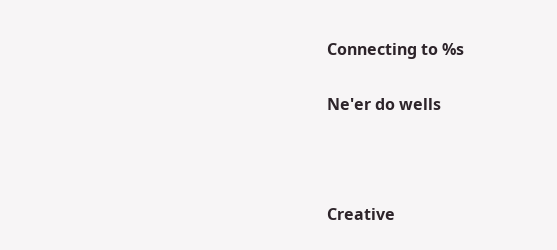Connecting to %s

Ne'er do wells



Creative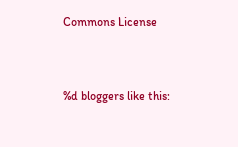Commons License


%d bloggers like this: